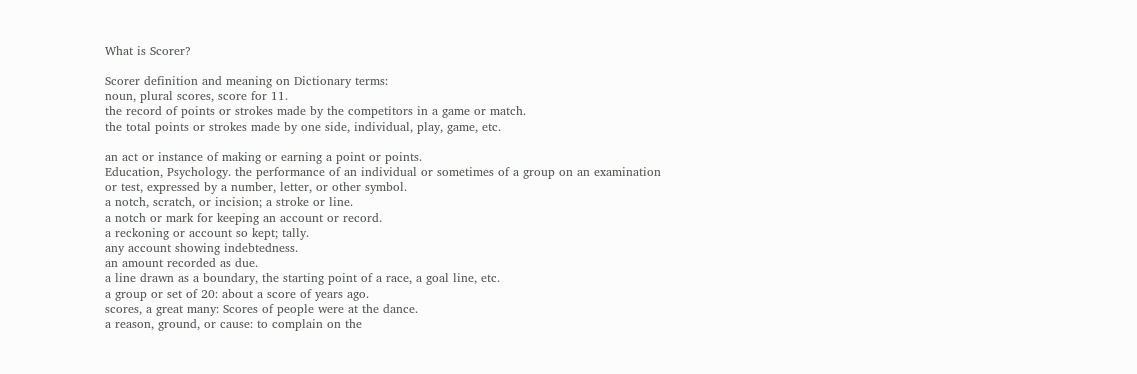What is Scorer?

Scorer definition and meaning on Dictionary terms:
noun, plural scores, score for 11.
the record of points or strokes made by the competitors in a game or match.
the total points or strokes made by one side, individual, play, game, etc.

an act or instance of making or earning a point or points.
Education, Psychology. the performance of an individual or sometimes of a group on an examination or test, expressed by a number, letter, or other symbol.
a notch, scratch, or incision; a stroke or line.
a notch or mark for keeping an account or record.
a reckoning or account so kept; tally.
any account showing indebtedness.
an amount recorded as due.
a line drawn as a boundary, the starting point of a race, a goal line, etc.
a group or set of 20: about a score of years ago.
scores, a great many: Scores of people were at the dance.
a reason, ground, or cause: to complain on the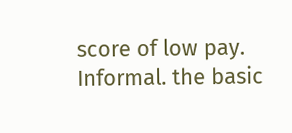score of low pay.
Informal. the basic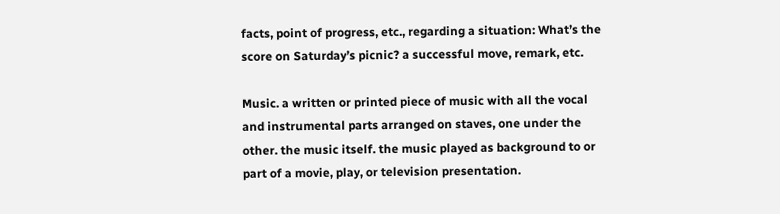facts, point of progress, etc., regarding a situation: What’s the score on Saturday’s picnic? a successful move, remark, etc.

Music. a written or printed piece of music with all the vocal and instrumental parts arranged on staves, one under the other. the music itself. the music played as background to or part of a movie, play, or television presentation.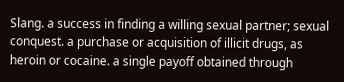Slang. a success in finding a willing sexual partner; sexual conquest. a purchase or acquisition of illicit drugs, as heroin or cocaine. a single payoff obtained through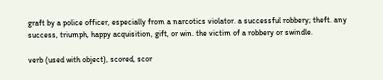graft by a police officer, especially from a narcotics violator. a successful robbery; theft. any success, triumph, happy acquisition, gift, or win. the victim of a robbery or swindle.

verb (used with object), scored, scor